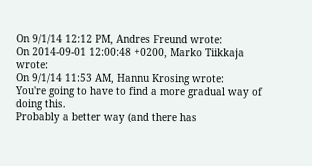On 9/1/14 12:12 PM, Andres Freund wrote:
On 2014-09-01 12:00:48 +0200, Marko Tiikkaja wrote:
On 9/1/14 11:53 AM, Hannu Krosing wrote:
You're going to have to find a more gradual way of doing this.
Probably a better way (and there has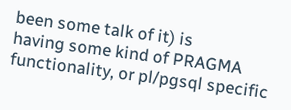been some talk of it) is
having some kind of PRAGMA functionality, or pl/pgsql specific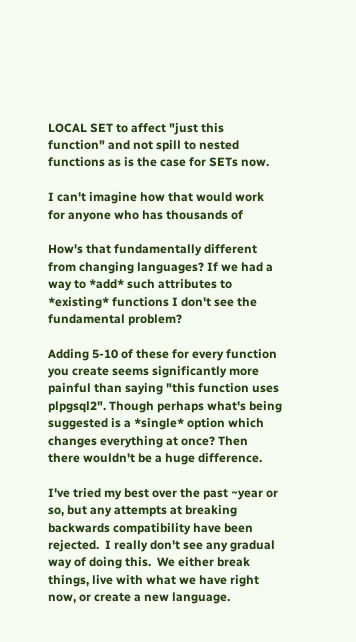LOCAL SET to affect "just this function" and not spill to nested
functions as is the case for SETs now.

I can't imagine how that would work for anyone who has thousands of

How's that fundamentally different from changing languages? If we had a
way to *add* such attributes to *existing* functions I don't see the
fundamental problem?

Adding 5-10 of these for every function you create seems significantly more painful than saying "this function uses plpgsql2". Though perhaps what's being suggested is a *single* option which changes everything at once? Then there wouldn't be a huge difference.

I've tried my best over the past ~year or so, but any attempts at breaking
backwards compatibility have been rejected.  I really don't see any gradual
way of doing this.  We either break things, live with what we have right
now, or create a new language.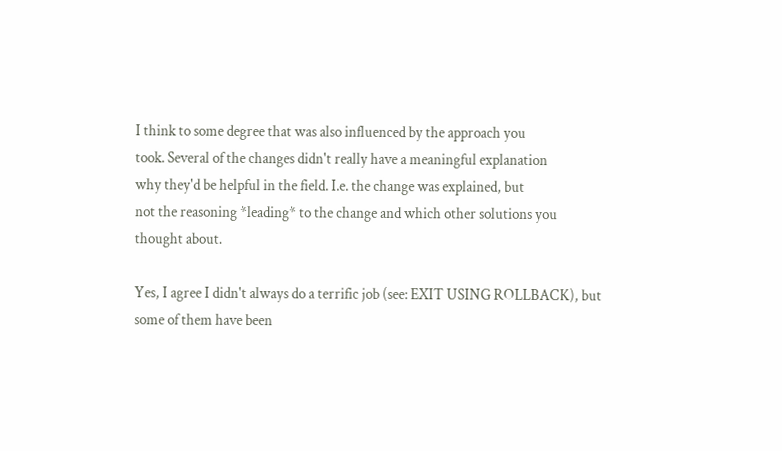I think to some degree that was also influenced by the approach you
took. Several of the changes didn't really have a meaningful explanation
why they'd be helpful in the field. I.e. the change was explained, but
not the reasoning *leading* to the change and which other solutions you
thought about.

Yes, I agree I didn't always do a terrific job (see: EXIT USING ROLLBACK), but some of them have been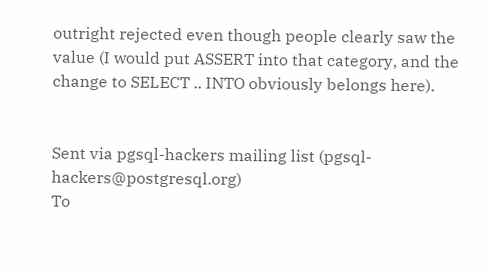outright rejected even though people clearly saw the value (I would put ASSERT into that category, and the change to SELECT .. INTO obviously belongs here).


Sent via pgsql-hackers mailing list (pgsql-hackers@postgresql.org)
To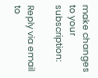make changes to your subscription:

Reply via email to